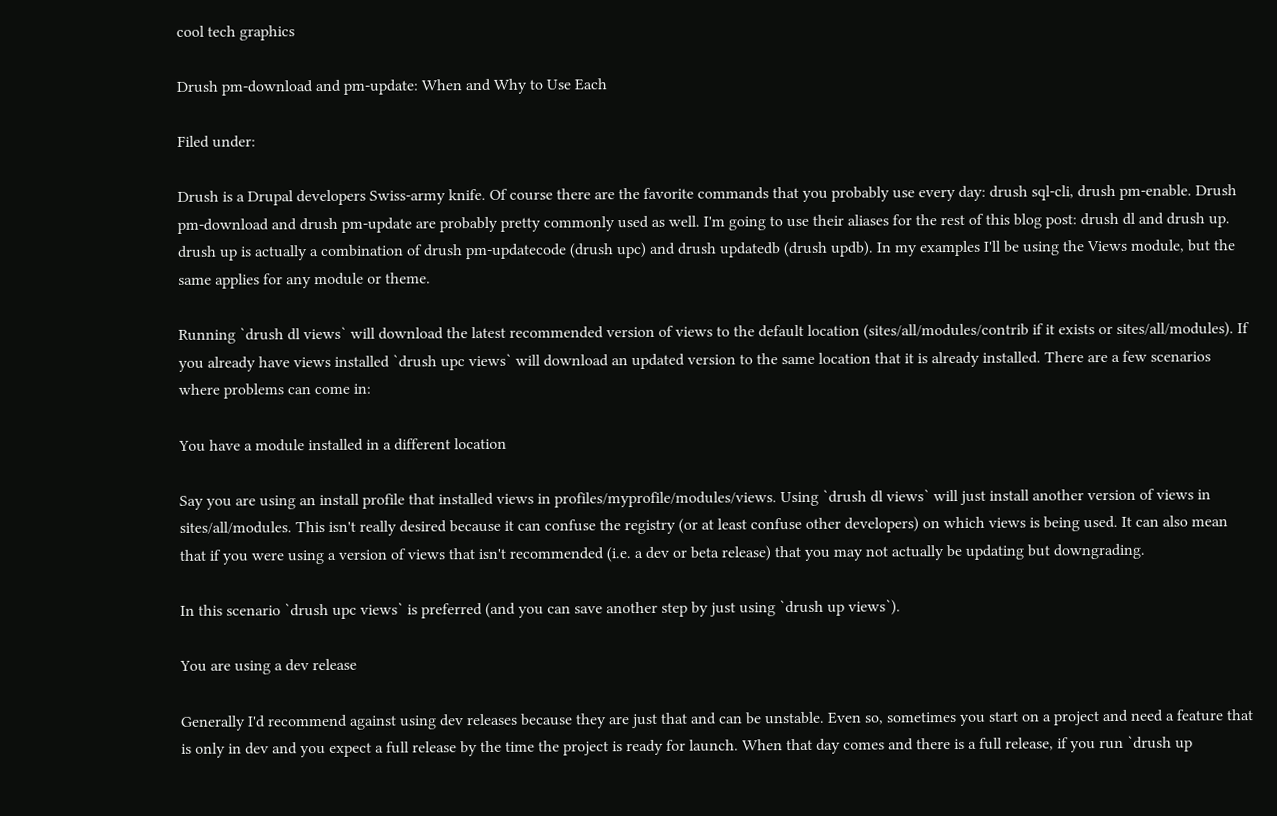cool tech graphics

Drush pm-download and pm-update: When and Why to Use Each

Filed under:

Drush is a Drupal developers Swiss-army knife. Of course there are the favorite commands that you probably use every day: drush sql-cli, drush pm-enable. Drush pm-download and drush pm-update are probably pretty commonly used as well. I'm going to use their aliases for the rest of this blog post: drush dl and drush up. drush up is actually a combination of drush pm-updatecode (drush upc) and drush updatedb (drush updb). In my examples I'll be using the Views module, but the same applies for any module or theme.

Running `drush dl views` will download the latest recommended version of views to the default location (sites/all/modules/contrib if it exists or sites/all/modules). If you already have views installed `drush upc views` will download an updated version to the same location that it is already installed. There are a few scenarios where problems can come in:

You have a module installed in a different location

Say you are using an install profile that installed views in profiles/myprofile/modules/views. Using `drush dl views` will just install another version of views in sites/all/modules. This isn't really desired because it can confuse the registry (or at least confuse other developers) on which views is being used. It can also mean that if you were using a version of views that isn't recommended (i.e. a dev or beta release) that you may not actually be updating but downgrading.

In this scenario `drush upc views` is preferred (and you can save another step by just using `drush up views`).

You are using a dev release

Generally I'd recommend against using dev releases because they are just that and can be unstable. Even so, sometimes you start on a project and need a feature that is only in dev and you expect a full release by the time the project is ready for launch. When that day comes and there is a full release, if you run `drush up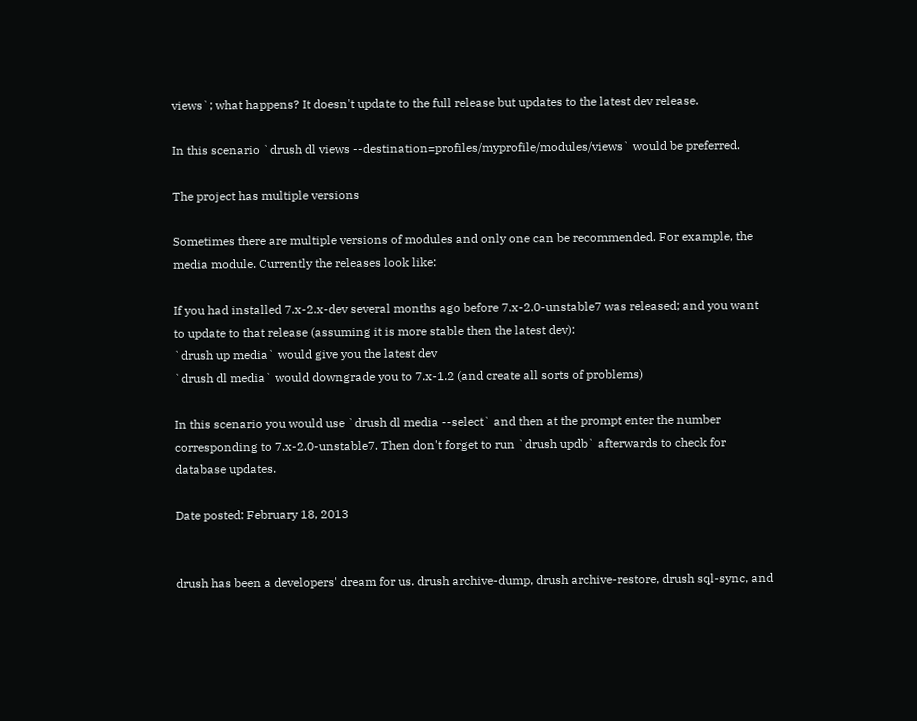views`; what happens? It doesn't update to the full release but updates to the latest dev release.

In this scenario `drush dl views --destination=profiles/myprofile/modules/views` would be preferred.

The project has multiple versions

Sometimes there are multiple versions of modules and only one can be recommended. For example, the media module. Currently the releases look like:

If you had installed 7.x-2.x-dev several months ago before 7.x-2.0-unstable7 was released; and you want to update to that release (assuming it is more stable then the latest dev):
`drush up media` would give you the latest dev
`drush dl media` would downgrade you to 7.x-1.2 (and create all sorts of problems)

In this scenario you would use `drush dl media --select` and then at the prompt enter the number corresponding to 7.x-2.0-unstable7. Then don't forget to run `drush updb` afterwards to check for database updates.

Date posted: February 18, 2013


drush has been a developers' dream for us. drush archive-dump, drush archive-restore, drush sql-sync, and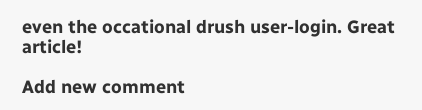even the occational drush user-login. Great article!

Add new comment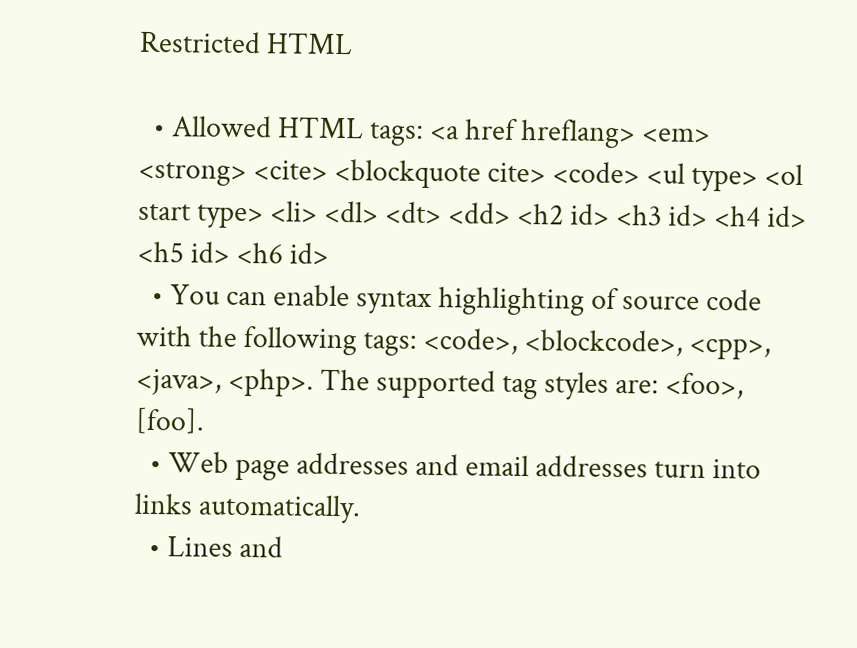Restricted HTML

  • Allowed HTML tags: <a href hreflang> <em> <strong> <cite> <blockquote cite> <code> <ul type> <ol start type> <li> <dl> <dt> <dd> <h2 id> <h3 id> <h4 id> <h5 id> <h6 id>
  • You can enable syntax highlighting of source code with the following tags: <code>, <blockcode>, <cpp>, <java>, <php>. The supported tag styles are: <foo>, [foo].
  • Web page addresses and email addresses turn into links automatically.
  • Lines and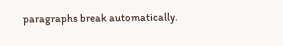paragraphs break automatically.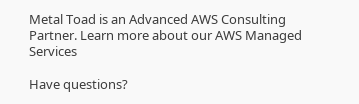Metal Toad is an Advanced AWS Consulting Partner. Learn more about our AWS Managed Services

Have questions?